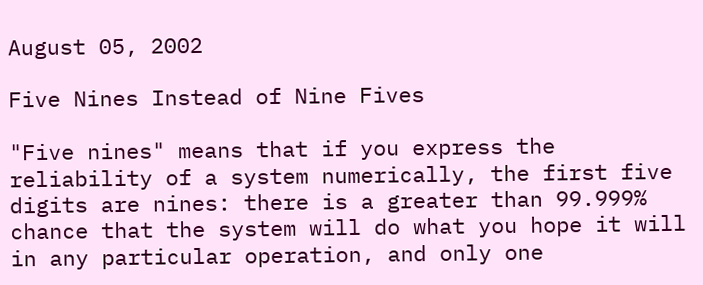August 05, 2002

Five Nines Instead of Nine Fives

"Five nines" means that if you express the reliability of a system numerically, the first five digits are nines: there is a greater than 99.999% chance that the system will do what you hope it will in any particular operation, and only one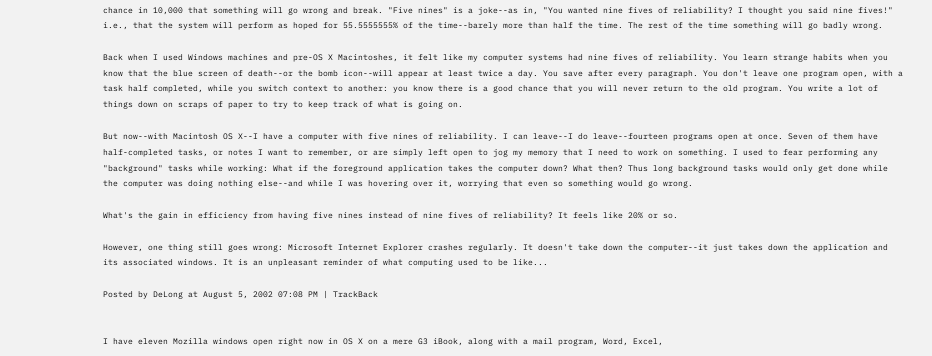chance in 10,000 that something will go wrong and break. "Five nines" is a joke--as in, "You wanted nine fives of reliability? I thought you said nine fives!" i.e., that the system will perform as hoped for 55.5555555% of the time--barely more than half the time. The rest of the time something will go badly wrong.

Back when I used Windows machines and pre-OS X Macintoshes, it felt like my computer systems had nine fives of reliability. You learn strange habits when you know that the blue screen of death--or the bomb icon--will appear at least twice a day. You save after every paragraph. You don't leave one program open, with a task half completed, while you switch context to another: you know there is a good chance that you will never return to the old program. You write a lot of things down on scraps of paper to try to keep track of what is going on.

But now--with Macintosh OS X--I have a computer with five nines of reliability. I can leave--I do leave--fourteen programs open at once. Seven of them have half-completed tasks, or notes I want to remember, or are simply left open to jog my memory that I need to work on something. I used to fear performing any "background" tasks while working: What if the foreground application takes the computer down? What then? Thus long background tasks would only get done while the computer was doing nothing else--and while I was hovering over it, worrying that even so something would go wrong.

What's the gain in efficiency from having five nines instead of nine fives of reliability? It feels like 20% or so.

However, one thing still goes wrong: Microsoft Internet Explorer crashes regularly. It doesn't take down the computer--it just takes down the application and its associated windows. It is an unpleasant reminder of what computing used to be like...

Posted by DeLong at August 5, 2002 07:08 PM | TrackBack


I have eleven Mozilla windows open right now in OS X on a mere G3 iBook, along with a mail program, Word, Excel,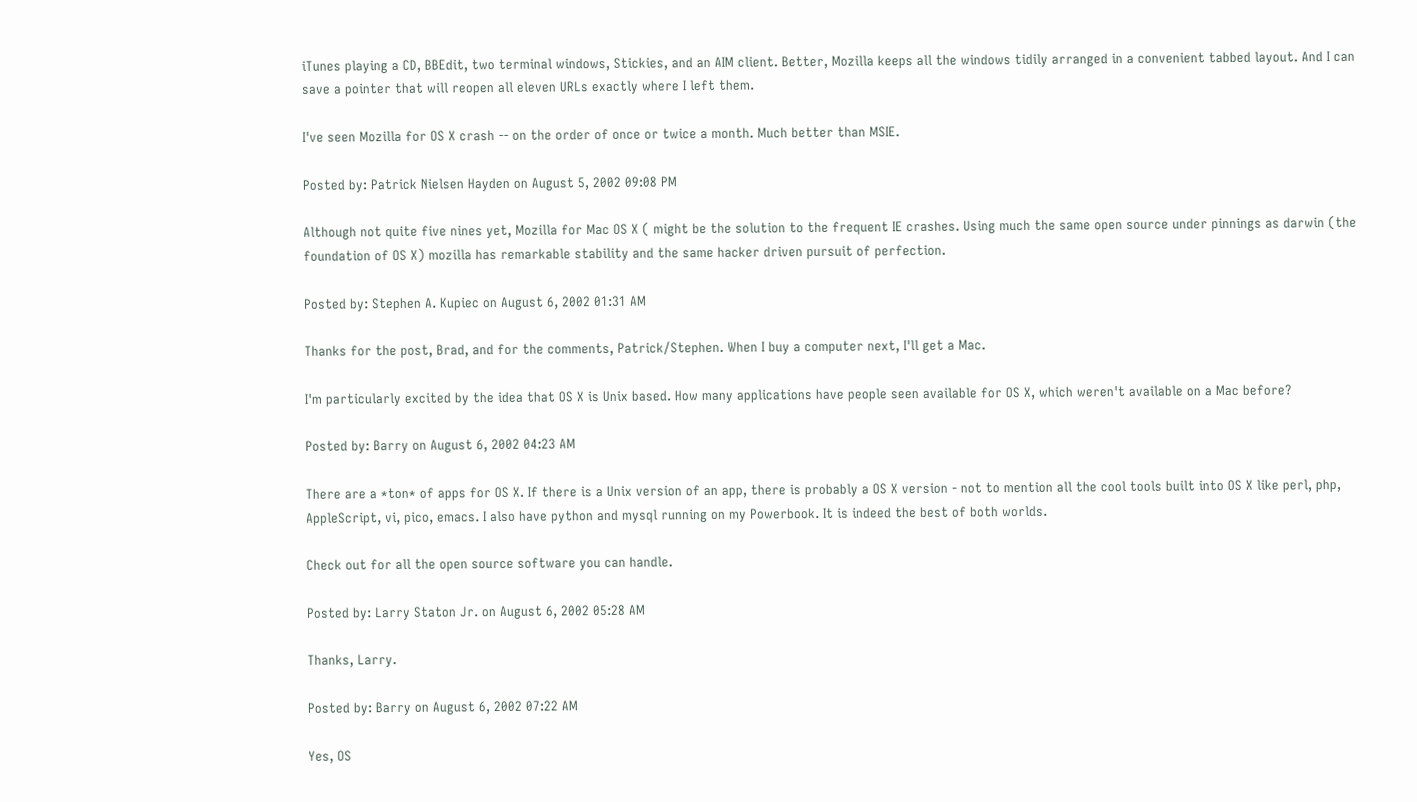iTunes playing a CD, BBEdit, two terminal windows, Stickies, and an AIM client. Better, Mozilla keeps all the windows tidily arranged in a convenient tabbed layout. And I can save a pointer that will reopen all eleven URLs exactly where I left them.

I've seen Mozilla for OS X crash -- on the order of once or twice a month. Much better than MSIE.

Posted by: Patrick Nielsen Hayden on August 5, 2002 09:08 PM

Although not quite five nines yet, Mozilla for Mac OS X ( might be the solution to the frequent IE crashes. Using much the same open source under pinnings as darwin (the foundation of OS X) mozilla has remarkable stability and the same hacker driven pursuit of perfection.

Posted by: Stephen A. Kupiec on August 6, 2002 01:31 AM

Thanks for the post, Brad, and for the comments, Patrick/Stephen. When I buy a computer next, I'll get a Mac.

I'm particularly excited by the idea that OS X is Unix based. How many applications have people seen available for OS X, which weren't available on a Mac before?

Posted by: Barry on August 6, 2002 04:23 AM

There are a *ton* of apps for OS X. If there is a Unix version of an app, there is probably a OS X version - not to mention all the cool tools built into OS X like perl, php, AppleScript, vi, pico, emacs. I also have python and mysql running on my Powerbook. It is indeed the best of both worlds.

Check out for all the open source software you can handle.

Posted by: Larry Staton Jr. on August 6, 2002 05:28 AM

Thanks, Larry.

Posted by: Barry on August 6, 2002 07:22 AM

Yes, OS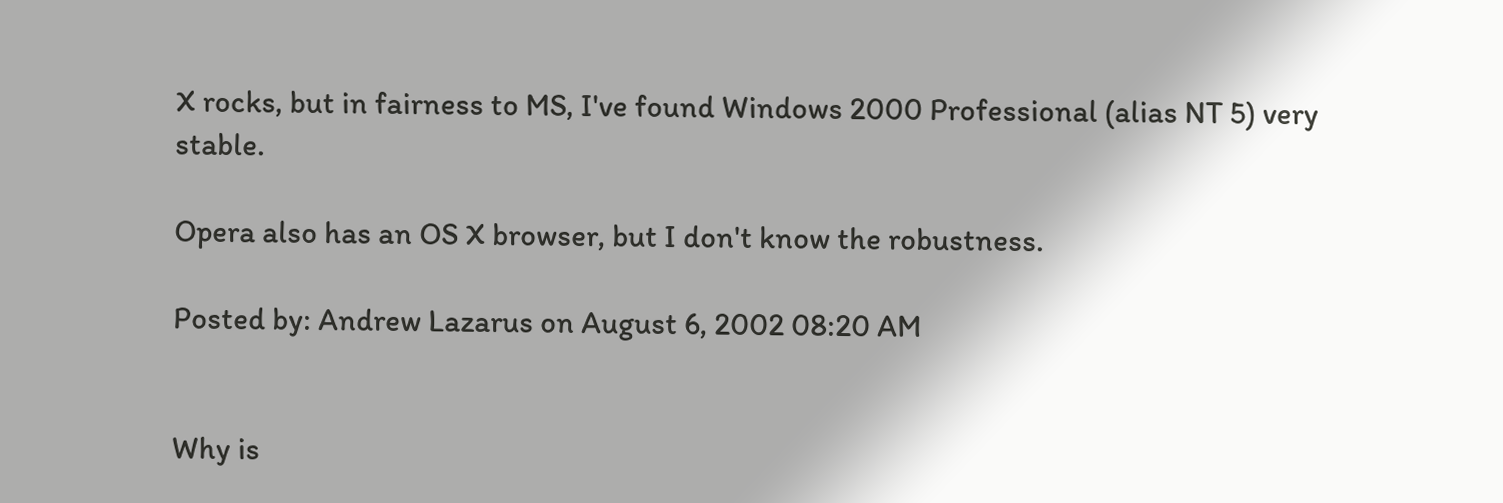X rocks, but in fairness to MS, I've found Windows 2000 Professional (alias NT 5) very stable.

Opera also has an OS X browser, but I don't know the robustness.

Posted by: Andrew Lazarus on August 6, 2002 08:20 AM


Why is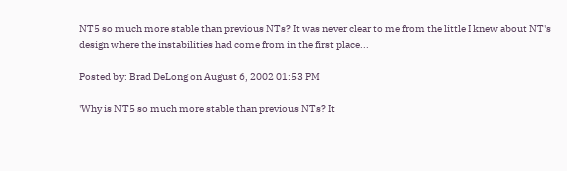NT5 so much more stable than previous NTs? It was never clear to me from the little I knew about NT's design where the instabilities had come from in the first place...

Posted by: Brad DeLong on August 6, 2002 01:53 PM

'Why is NT5 so much more stable than previous NTs? It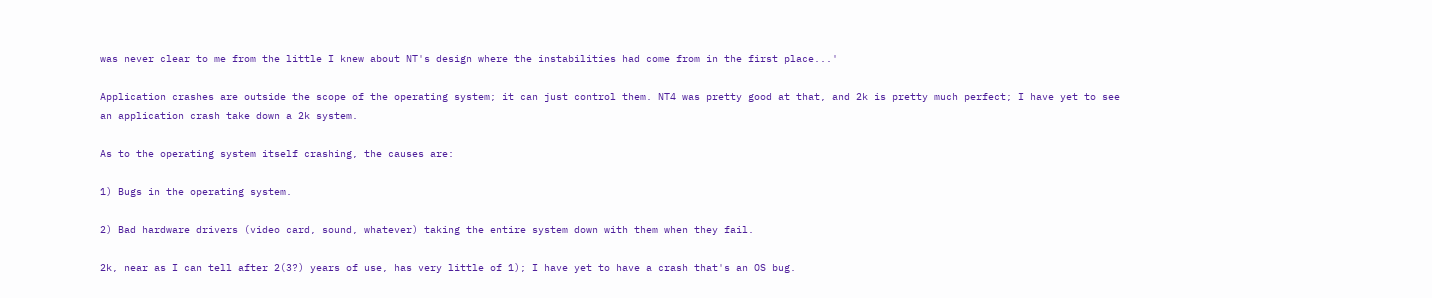was never clear to me from the little I knew about NT's design where the instabilities had come from in the first place...'

Application crashes are outside the scope of the operating system; it can just control them. NT4 was pretty good at that, and 2k is pretty much perfect; I have yet to see an application crash take down a 2k system.

As to the operating system itself crashing, the causes are:

1) Bugs in the operating system.

2) Bad hardware drivers (video card, sound, whatever) taking the entire system down with them when they fail.

2k, near as I can tell after 2(3?) years of use, has very little of 1); I have yet to have a crash that's an OS bug.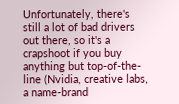Unfortunately, there's still a lot of bad drivers out there, so it's a crapshoot if you buy anything but top-of-the-line (Nvidia, creative labs, a name-brand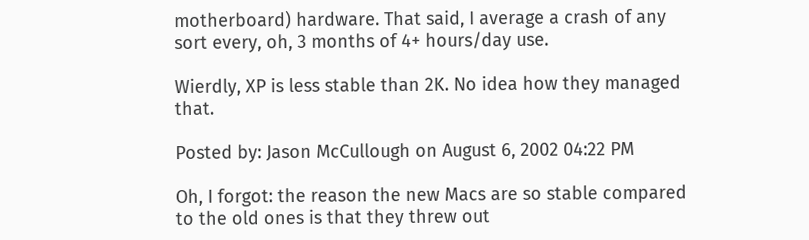motherboard) hardware. That said, I average a crash of any sort every, oh, 3 months of 4+ hours/day use.

Wierdly, XP is less stable than 2K. No idea how they managed that.

Posted by: Jason McCullough on August 6, 2002 04:22 PM

Oh, I forgot: the reason the new Macs are so stable compared to the old ones is that they threw out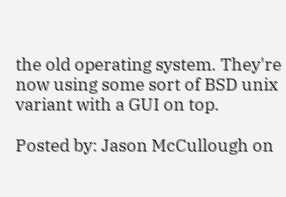the old operating system. They're now using some sort of BSD unix variant with a GUI on top.

Posted by: Jason McCullough on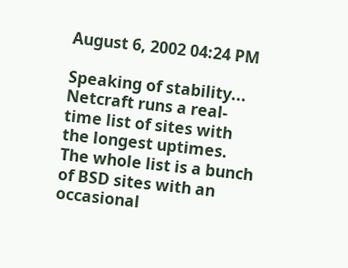August 6, 2002 04:24 PM

Speaking of stability... Netcraft runs a real-time list of sites with the longest uptimes. The whole list is a bunch of BSD sites with an occasional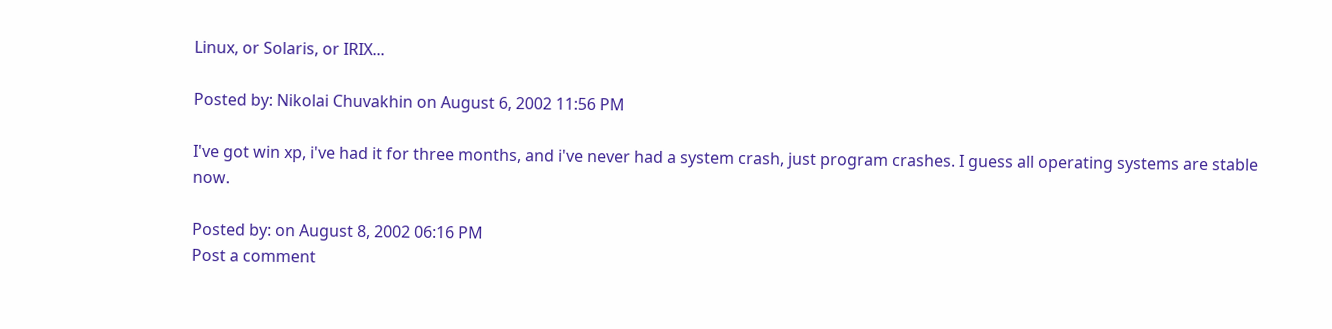Linux, or Solaris, or IRIX...

Posted by: Nikolai Chuvakhin on August 6, 2002 11:56 PM

I've got win xp, i've had it for three months, and i've never had a system crash, just program crashes. I guess all operating systems are stable now.

Posted by: on August 8, 2002 06:16 PM
Post a comment